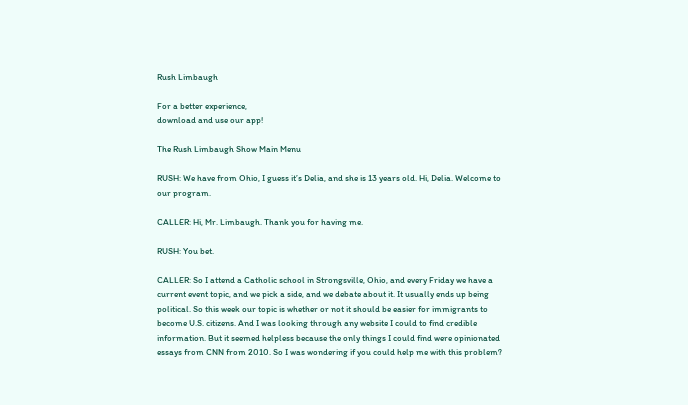Rush Limbaugh

For a better experience,
download and use our app!

The Rush Limbaugh Show Main Menu

RUSH: We have from Ohio, I guess it’s Delia, and she is 13 years old. Hi, Delia. Welcome to our program.

CALLER: Hi, Mr. Limbaugh. Thank you for having me.

RUSH: You bet.

CALLER: So I attend a Catholic school in Strongsville, Ohio, and every Friday we have a current event topic, and we pick a side, and we debate about it. It usually ends up being political. So this week our topic is whether or not it should be easier for immigrants to become U.S. citizens. And I was looking through any website I could to find credible information. But it seemed helpless because the only things I could find were opinionated essays from CNN from 2010. So I was wondering if you could help me with this problem?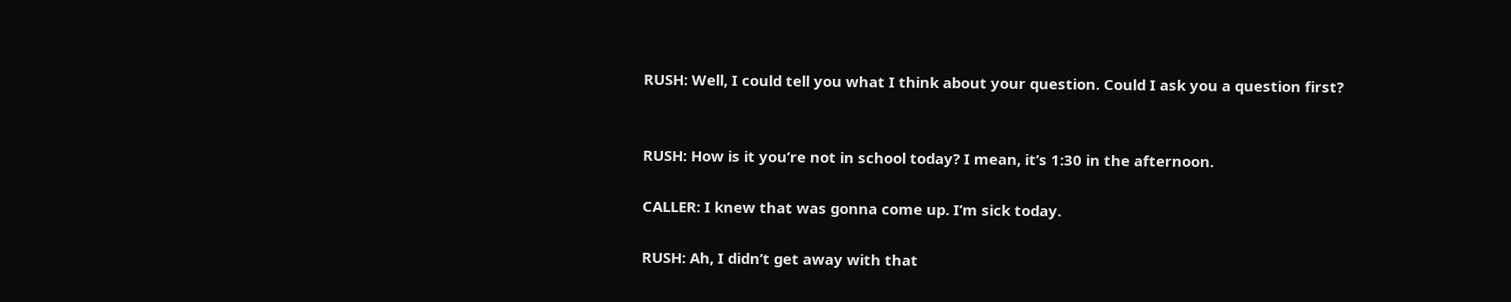RUSH: Well, I could tell you what I think about your question. Could I ask you a question first?


RUSH: How is it you’re not in school today? I mean, it’s 1:30 in the afternoon.

CALLER: I knew that was gonna come up. I’m sick today.

RUSH: Ah, I didn’t get away with that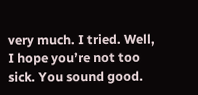very much. I tried. Well, I hope you’re not too sick. You sound good.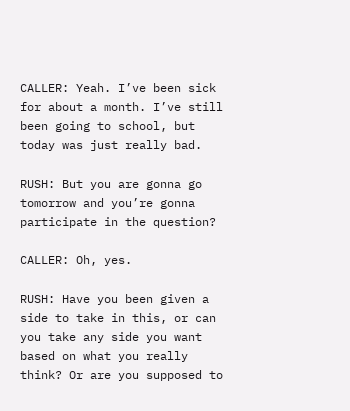CALLER: Yeah. I’ve been sick for about a month. I’ve still been going to school, but today was just really bad.

RUSH: But you are gonna go tomorrow and you’re gonna participate in the question?

CALLER: Oh, yes.

RUSH: Have you been given a side to take in this, or can you take any side you want based on what you really think? Or are you supposed to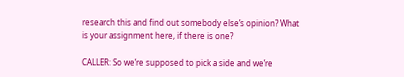research this and find out somebody else’s opinion? What is your assignment here, if there is one?

CALLER: So we’re supposed to pick a side and we’re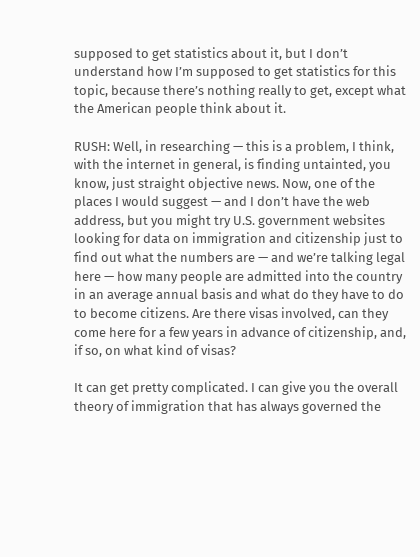supposed to get statistics about it, but I don’t understand how I’m supposed to get statistics for this topic, because there’s nothing really to get, except what the American people think about it.

RUSH: Well, in researching — this is a problem, I think, with the internet in general, is finding untainted, you know, just straight objective news. Now, one of the places I would suggest — and I don’t have the web address, but you might try U.S. government websites looking for data on immigration and citizenship just to find out what the numbers are — and we’re talking legal here — how many people are admitted into the country in an average annual basis and what do they have to do to become citizens. Are there visas involved, can they come here for a few years in advance of citizenship, and, if so, on what kind of visas?

It can get pretty complicated. I can give you the overall theory of immigration that has always governed the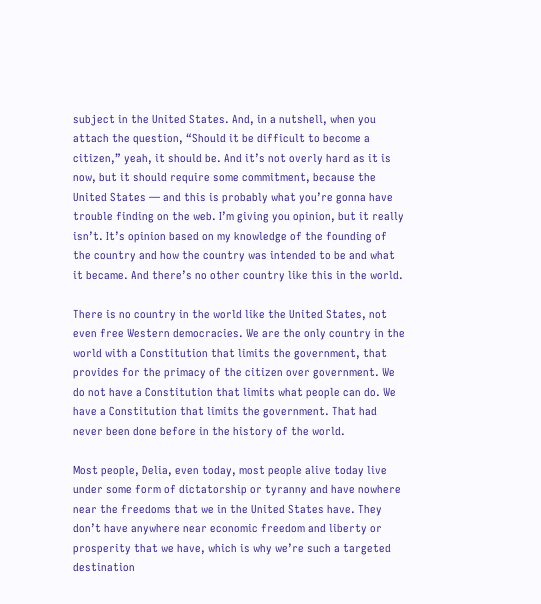subject in the United States. And, in a nutshell, when you attach the question, “Should it be difficult to become a citizen,” yeah, it should be. And it’s not overly hard as it is now, but it should require some commitment, because the United States — and this is probably what you’re gonna have trouble finding on the web. I’m giving you opinion, but it really isn’t. It’s opinion based on my knowledge of the founding of the country and how the country was intended to be and what it became. And there’s no other country like this in the world.

There is no country in the world like the United States, not even free Western democracies. We are the only country in the world with a Constitution that limits the government, that provides for the primacy of the citizen over government. We do not have a Constitution that limits what people can do. We have a Constitution that limits the government. That had never been done before in the history of the world.

Most people, Delia, even today, most people alive today live under some form of dictatorship or tyranny and have nowhere near the freedoms that we in the United States have. They don’t have anywhere near economic freedom and liberty or prosperity that we have, which is why we’re such a targeted destination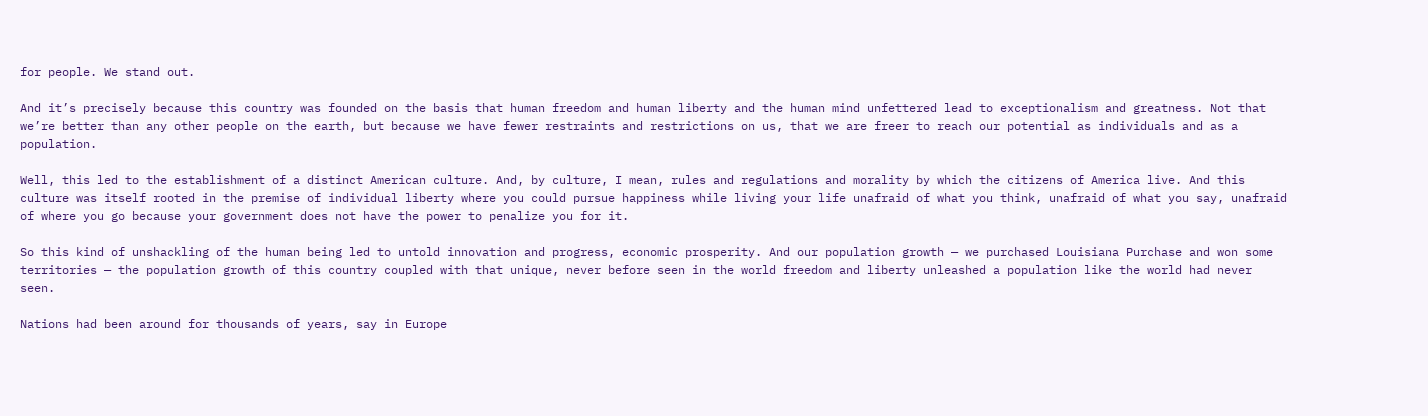for people. We stand out.

And it’s precisely because this country was founded on the basis that human freedom and human liberty and the human mind unfettered lead to exceptionalism and greatness. Not that we’re better than any other people on the earth, but because we have fewer restraints and restrictions on us, that we are freer to reach our potential as individuals and as a population.

Well, this led to the establishment of a distinct American culture. And, by culture, I mean, rules and regulations and morality by which the citizens of America live. And this culture was itself rooted in the premise of individual liberty where you could pursue happiness while living your life unafraid of what you think, unafraid of what you say, unafraid of where you go because your government does not have the power to penalize you for it.

So this kind of unshackling of the human being led to untold innovation and progress, economic prosperity. And our population growth — we purchased Louisiana Purchase and won some territories — the population growth of this country coupled with that unique, never before seen in the world freedom and liberty unleashed a population like the world had never seen.

Nations had been around for thousands of years, say in Europe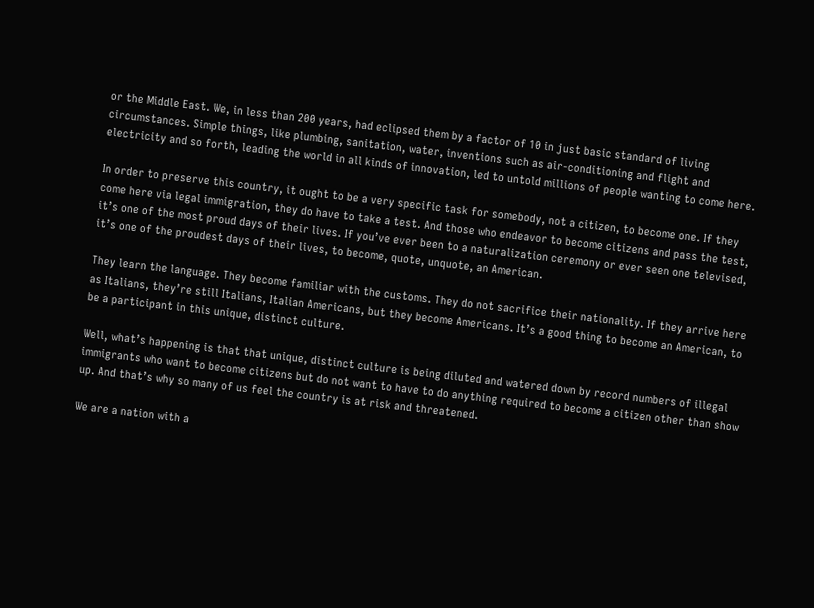or the Middle East. We, in less than 200 years, had eclipsed them by a factor of 10 in just basic standard of living circumstances. Simple things, like plumbing, sanitation, water, inventions such as air-conditioning and flight and electricity and so forth, leading the world in all kinds of innovation, led to untold millions of people wanting to come here.

In order to preserve this country, it ought to be a very specific task for somebody, not a citizen, to become one. If they come here via legal immigration, they do have to take a test. And those who endeavor to become citizens and pass the test, it’s one of the most proud days of their lives. If you’ve ever been to a naturalization ceremony or ever seen one televised, it’s one of the proudest days of their lives, to become, quote, unquote, an American.

They learn the language. They become familiar with the customs. They do not sacrifice their nationality. If they arrive here as Italians, they’re still Italians, Italian Americans, but they become Americans. It’s a good thing to become an American, to be a participant in this unique, distinct culture.

Well, what’s happening is that that unique, distinct culture is being diluted and watered down by record numbers of illegal immigrants who want to become citizens but do not want to have to do anything required to become a citizen other than show up. And that’s why so many of us feel the country is at risk and threatened.

We are a nation with a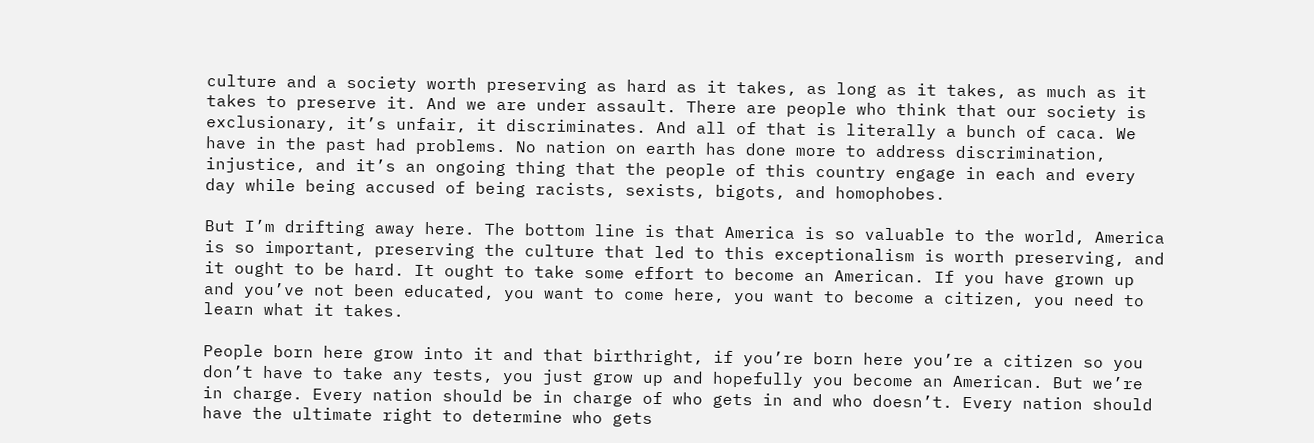culture and a society worth preserving as hard as it takes, as long as it takes, as much as it takes to preserve it. And we are under assault. There are people who think that our society is exclusionary, it’s unfair, it discriminates. And all of that is literally a bunch of caca. We have in the past had problems. No nation on earth has done more to address discrimination, injustice, and it’s an ongoing thing that the people of this country engage in each and every day while being accused of being racists, sexists, bigots, and homophobes.

But I’m drifting away here. The bottom line is that America is so valuable to the world, America is so important, preserving the culture that led to this exceptionalism is worth preserving, and it ought to be hard. It ought to take some effort to become an American. If you have grown up and you’ve not been educated, you want to come here, you want to become a citizen, you need to learn what it takes.

People born here grow into it and that birthright, if you’re born here you’re a citizen so you don’t have to take any tests, you just grow up and hopefully you become an American. But we’re in charge. Every nation should be in charge of who gets in and who doesn’t. Every nation should have the ultimate right to determine who gets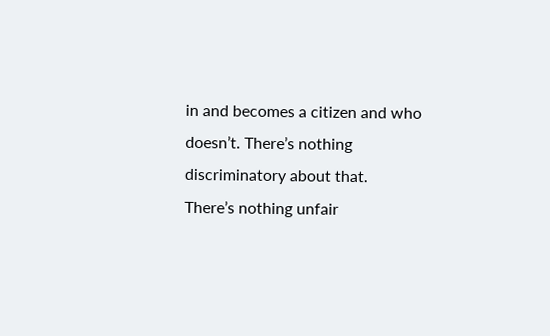in and becomes a citizen and who doesn’t. There’s nothing discriminatory about that. There’s nothing unfair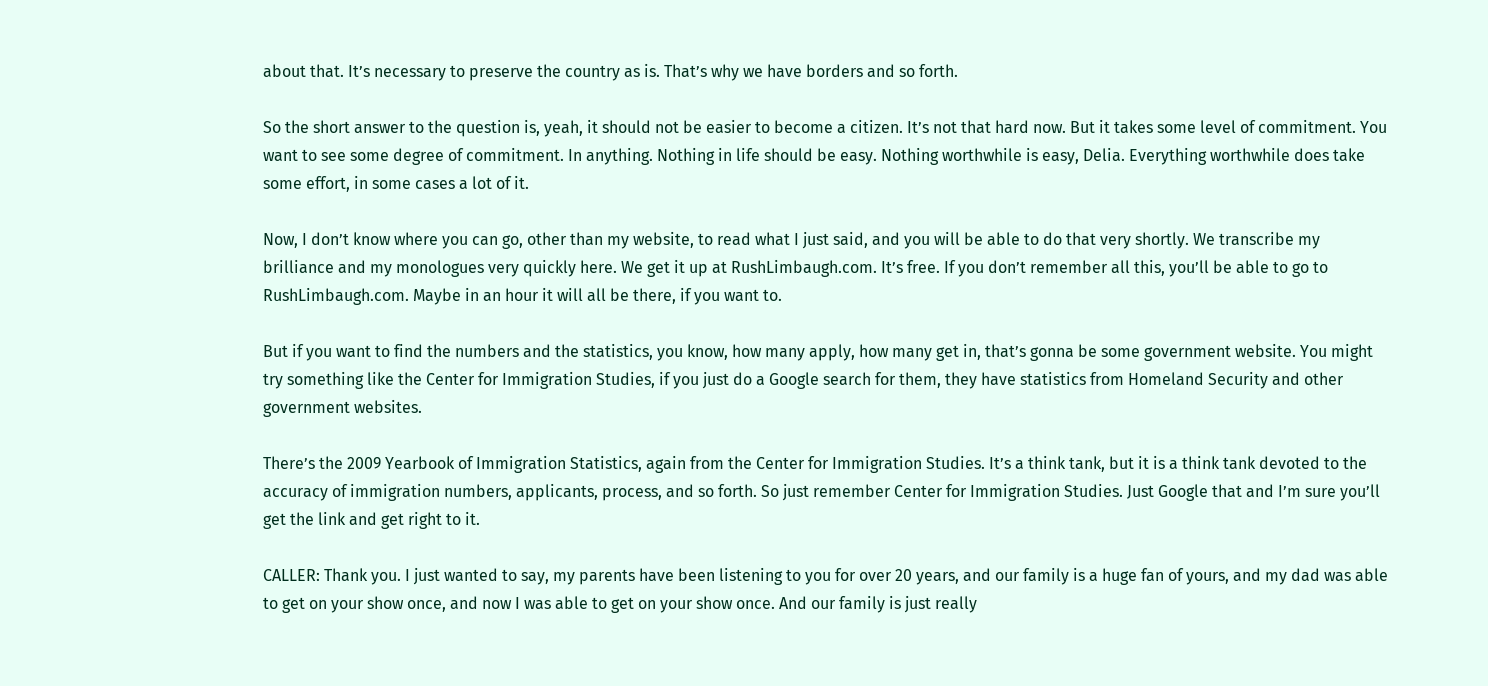about that. It’s necessary to preserve the country as is. That’s why we have borders and so forth.

So the short answer to the question is, yeah, it should not be easier to become a citizen. It’s not that hard now. But it takes some level of commitment. You want to see some degree of commitment. In anything. Nothing in life should be easy. Nothing worthwhile is easy, Delia. Everything worthwhile does take some effort, in some cases a lot of it.

Now, I don’t know where you can go, other than my website, to read what I just said, and you will be able to do that very shortly. We transcribe my brilliance and my monologues very quickly here. We get it up at RushLimbaugh.com. It’s free. If you don’t remember all this, you’ll be able to go to RushLimbaugh.com. Maybe in an hour it will all be there, if you want to.

But if you want to find the numbers and the statistics, you know, how many apply, how many get in, that’s gonna be some government website. You might try something like the Center for Immigration Studies, if you just do a Google search for them, they have statistics from Homeland Security and other government websites.

There’s the 2009 Yearbook of Immigration Statistics, again from the Center for Immigration Studies. It’s a think tank, but it is a think tank devoted to the accuracy of immigration numbers, applicants, process, and so forth. So just remember Center for Immigration Studies. Just Google that and I’m sure you’ll get the link and get right to it.

CALLER: Thank you. I just wanted to say, my parents have been listening to you for over 20 years, and our family is a huge fan of yours, and my dad was able to get on your show once, and now I was able to get on your show once. And our family is just really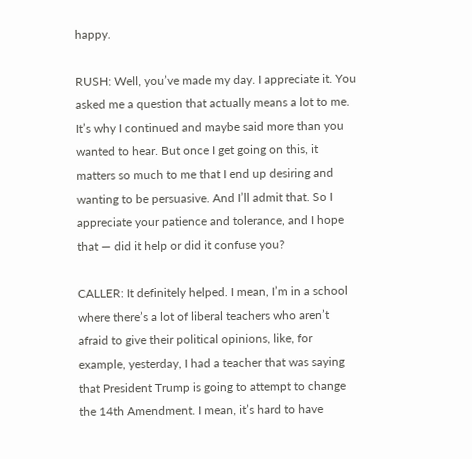happy.

RUSH: Well, you’ve made my day. I appreciate it. You asked me a question that actually means a lot to me. It’s why I continued and maybe said more than you wanted to hear. But once I get going on this, it matters so much to me that I end up desiring and wanting to be persuasive. And I’ll admit that. So I appreciate your patience and tolerance, and I hope that — did it help or did it confuse you?

CALLER: It definitely helped. I mean, I’m in a school where there’s a lot of liberal teachers who aren’t afraid to give their political opinions, like, for example, yesterday, I had a teacher that was saying that President Trump is going to attempt to change the 14th Amendment. I mean, it’s hard to have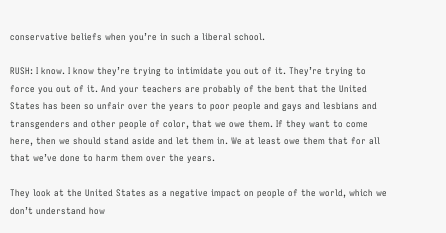conservative beliefs when you’re in such a liberal school.

RUSH: I know. I know they’re trying to intimidate you out of it. They’re trying to force you out of it. And your teachers are probably of the bent that the United States has been so unfair over the years to poor people and gays and lesbians and transgenders and other people of color, that we owe them. If they want to come here, then we should stand aside and let them in. We at least owe them that for all that we’ve done to harm them over the years.

They look at the United States as a negative impact on people of the world, which we don’t understand how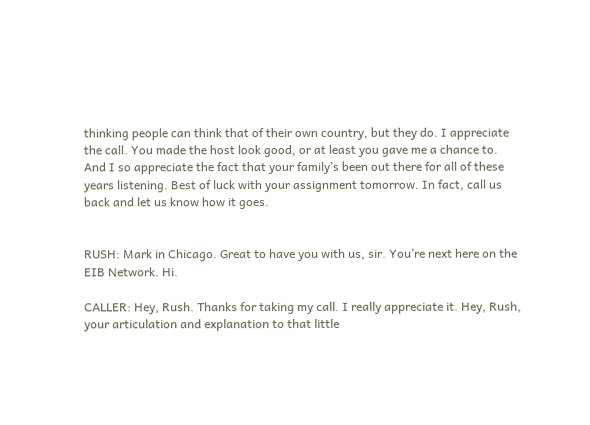thinking people can think that of their own country, but they do. I appreciate the call. You made the host look good, or at least you gave me a chance to. And I so appreciate the fact that your family’s been out there for all of these years listening. Best of luck with your assignment tomorrow. In fact, call us back and let us know how it goes.


RUSH: Mark in Chicago. Great to have you with us, sir. You’re next here on the EIB Network. Hi.

CALLER: Hey, Rush. Thanks for taking my call. I really appreciate it. Hey, Rush, your articulation and explanation to that little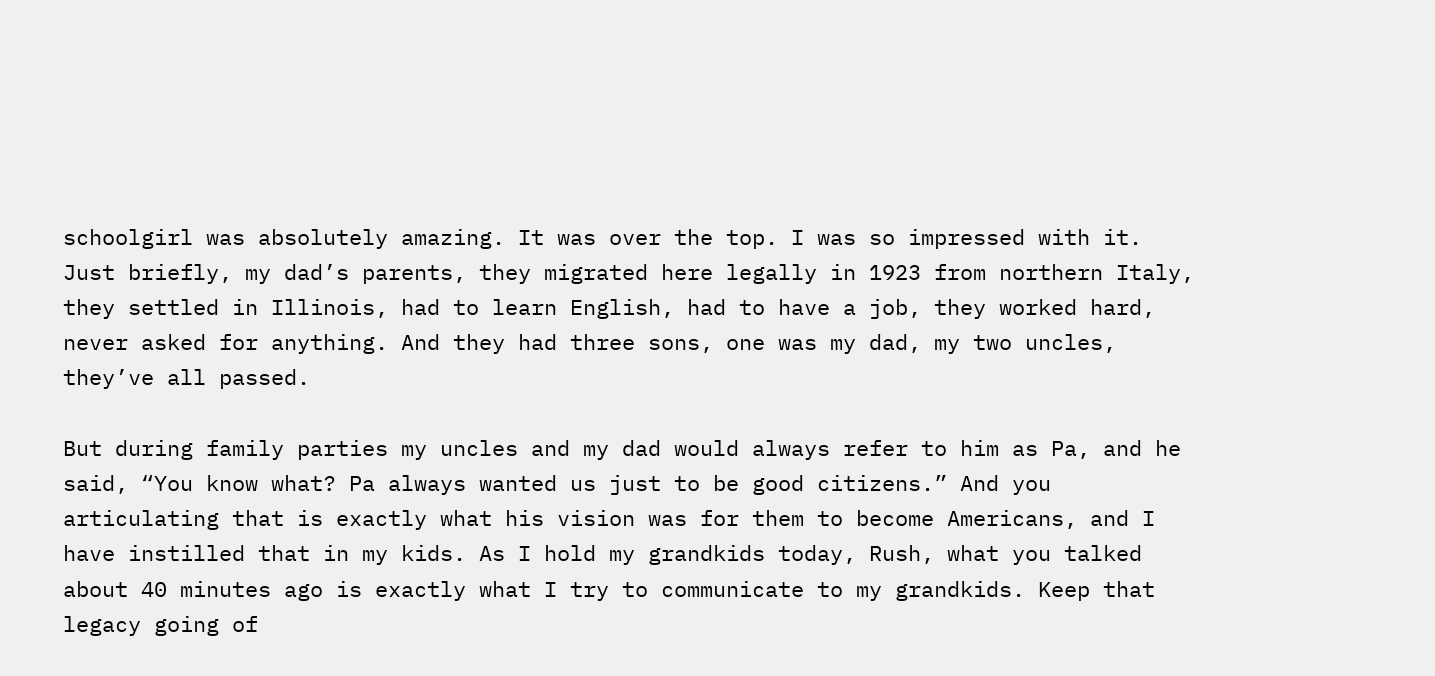schoolgirl was absolutely amazing. It was over the top. I was so impressed with it. Just briefly, my dad’s parents, they migrated here legally in 1923 from northern Italy, they settled in Illinois, had to learn English, had to have a job, they worked hard, never asked for anything. And they had three sons, one was my dad, my two uncles, they’ve all passed.

But during family parties my uncles and my dad would always refer to him as Pa, and he said, “You know what? Pa always wanted us just to be good citizens.” And you articulating that is exactly what his vision was for them to become Americans, and I have instilled that in my kids. As I hold my grandkids today, Rush, what you talked about 40 minutes ago is exactly what I try to communicate to my grandkids. Keep that legacy going of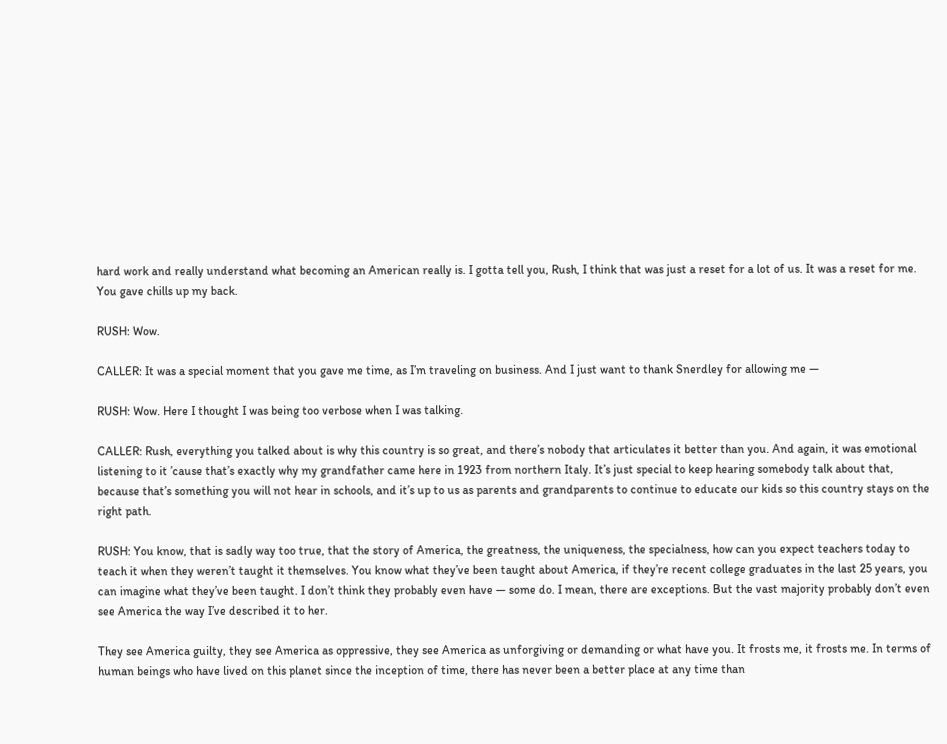hard work and really understand what becoming an American really is. I gotta tell you, Rush, I think that was just a reset for a lot of us. It was a reset for me. You gave chills up my back.

RUSH: Wow.

CALLER: It was a special moment that you gave me time, as I’m traveling on business. And I just want to thank Snerdley for allowing me —

RUSH: Wow. Here I thought I was being too verbose when I was talking.

CALLER: Rush, everything you talked about is why this country is so great, and there’s nobody that articulates it better than you. And again, it was emotional listening to it ’cause that’s exactly why my grandfather came here in 1923 from northern Italy. It’s just special to keep hearing somebody talk about that, because that’s something you will not hear in schools, and it’s up to us as parents and grandparents to continue to educate our kids so this country stays on the right path.

RUSH: You know, that is sadly way too true, that the story of America, the greatness, the uniqueness, the specialness, how can you expect teachers today to teach it when they weren’t taught it themselves. You know what they’ve been taught about America, if they’re recent college graduates in the last 25 years, you can imagine what they’ve been taught. I don’t think they probably even have — some do. I mean, there are exceptions. But the vast majority probably don’t even see America the way I’ve described it to her.

They see America guilty, they see America as oppressive, they see America as unforgiving or demanding or what have you. It frosts me, it frosts me. In terms of human beings who have lived on this planet since the inception of time, there has never been a better place at any time than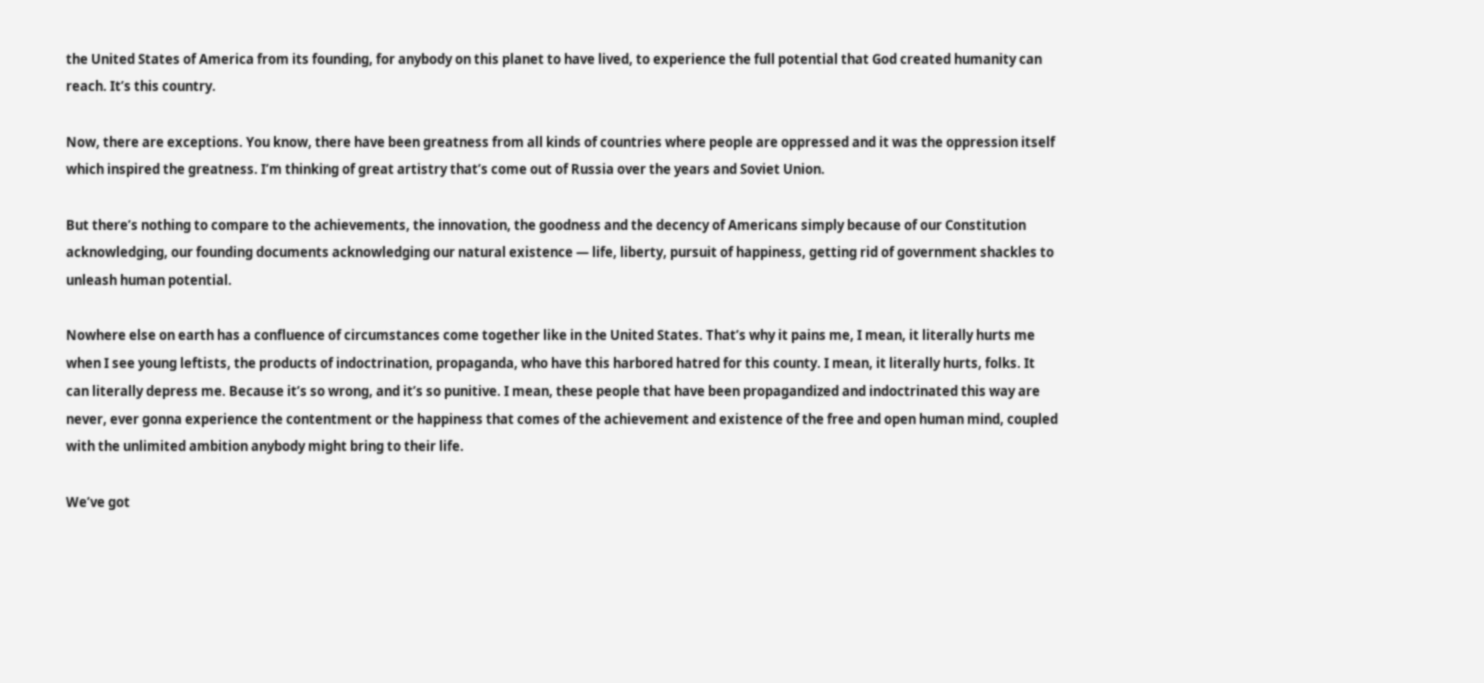the United States of America from its founding, for anybody on this planet to have lived, to experience the full potential that God created humanity can reach. It’s this country.

Now, there are exceptions. You know, there have been greatness from all kinds of countries where people are oppressed and it was the oppression itself which inspired the greatness. I’m thinking of great artistry that’s come out of Russia over the years and Soviet Union.

But there’s nothing to compare to the achievements, the innovation, the goodness and the decency of Americans simply because of our Constitution acknowledging, our founding documents acknowledging our natural existence — life, liberty, pursuit of happiness, getting rid of government shackles to unleash human potential.

Nowhere else on earth has a confluence of circumstances come together like in the United States. That’s why it pains me, I mean, it literally hurts me when I see young leftists, the products of indoctrination, propaganda, who have this harbored hatred for this county. I mean, it literally hurts, folks. It can literally depress me. Because it’s so wrong, and it’s so punitive. I mean, these people that have been propagandized and indoctrinated this way are never, ever gonna experience the contentment or the happiness that comes of the achievement and existence of the free and open human mind, coupled with the unlimited ambition anybody might bring to their life.

We’ve got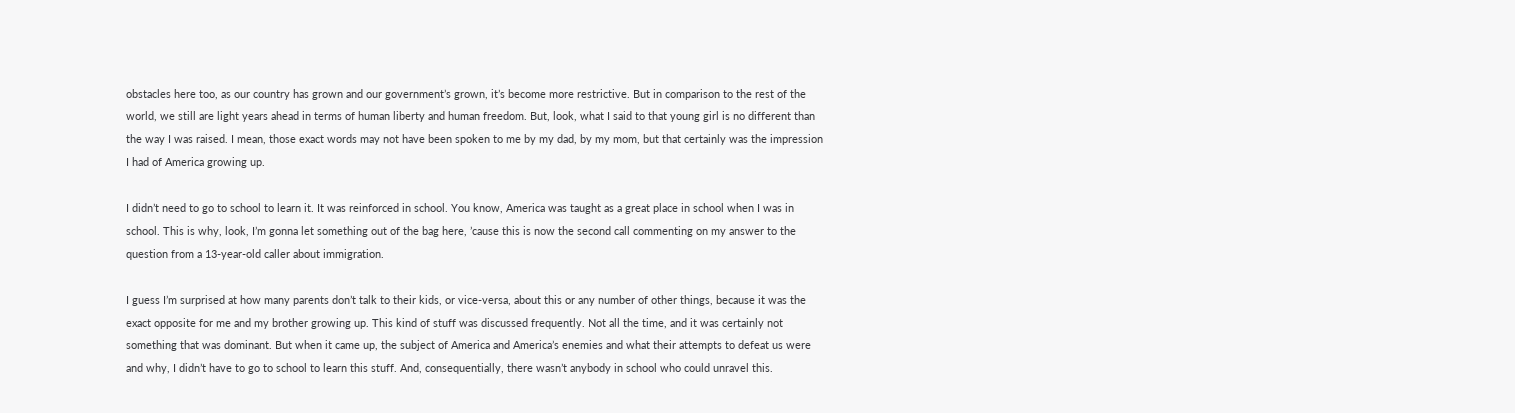obstacles here too, as our country has grown and our government’s grown, it’s become more restrictive. But in comparison to the rest of the world, we still are light years ahead in terms of human liberty and human freedom. But, look, what I said to that young girl is no different than the way I was raised. I mean, those exact words may not have been spoken to me by my dad, by my mom, but that certainly was the impression I had of America growing up.

I didn’t need to go to school to learn it. It was reinforced in school. You know, America was taught as a great place in school when I was in school. This is why, look, I’m gonna let something out of the bag here, ’cause this is now the second call commenting on my answer to the question from a 13-year-old caller about immigration.

I guess I’m surprised at how many parents don’t talk to their kids, or vice-versa, about this or any number of other things, because it was the exact opposite for me and my brother growing up. This kind of stuff was discussed frequently. Not all the time, and it was certainly not something that was dominant. But when it came up, the subject of America and America’s enemies and what their attempts to defeat us were and why, I didn’t have to go to school to learn this stuff. And, consequentially, there wasn’t anybody in school who could unravel this.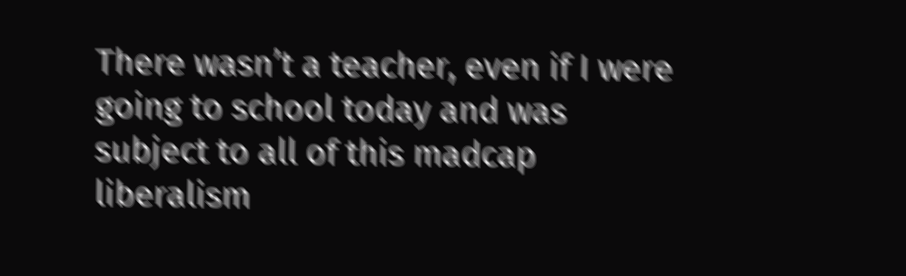There wasn’t a teacher, even if I were going to school today and was subject to all of this madcap liberalism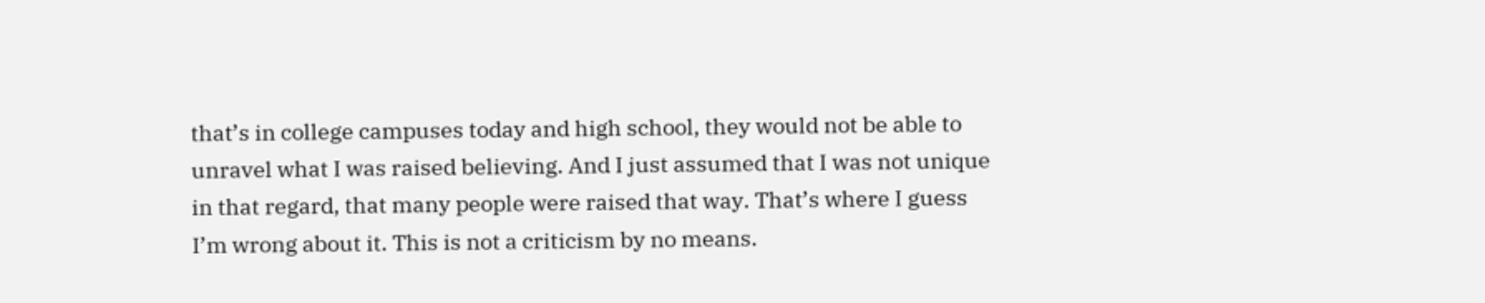that’s in college campuses today and high school, they would not be able to unravel what I was raised believing. And I just assumed that I was not unique in that regard, that many people were raised that way. That’s where I guess I’m wrong about it. This is not a criticism by no means.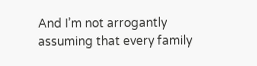And I’m not arrogantly assuming that every family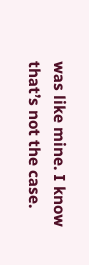was like mine. I know that’s not the case.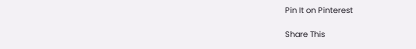Pin It on Pinterest

Share This